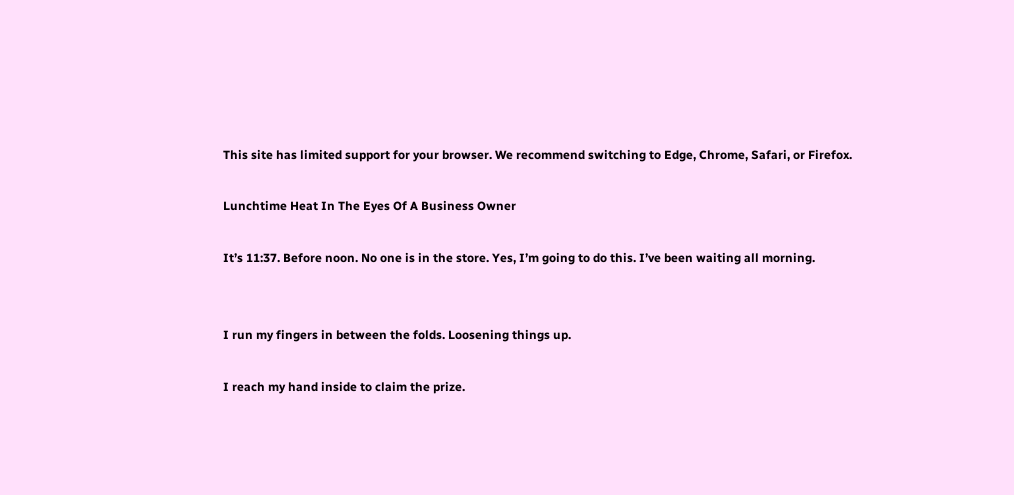This site has limited support for your browser. We recommend switching to Edge, Chrome, Safari, or Firefox.

Lunchtime Heat In The Eyes Of A Business Owner

It’s 11:37. Before noon. No one is in the store. Yes, I’m going to do this. I’ve been waiting all morning.


I run my fingers in between the folds. Loosening things up.

I reach my hand inside to claim the prize.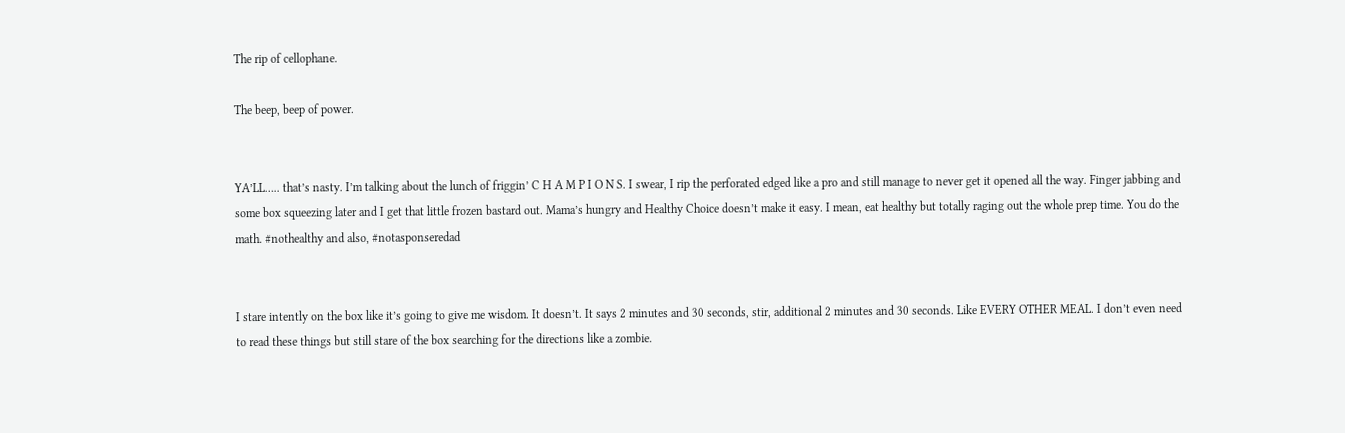The rip of cellophane.

The beep, beep of power.


YA’LL….. that’s nasty. I’m talking about the lunch of friggin’ C H A M P I O N S. I swear, I rip the perforated edged like a pro and still manage to never get it opened all the way. Finger jabbing and some box squeezing later and I get that little frozen bastard out. Mama’s hungry and Healthy Choice doesn’t make it easy. I mean, eat healthy but totally raging out the whole prep time. You do the math. #nothealthy and also, #notasponseredad


I stare intently on the box like it’s going to give me wisdom. It doesn’t. It says 2 minutes and 30 seconds, stir, additional 2 minutes and 30 seconds. Like EVERY OTHER MEAL. I don’t even need to read these things but still stare of the box searching for the directions like a zombie.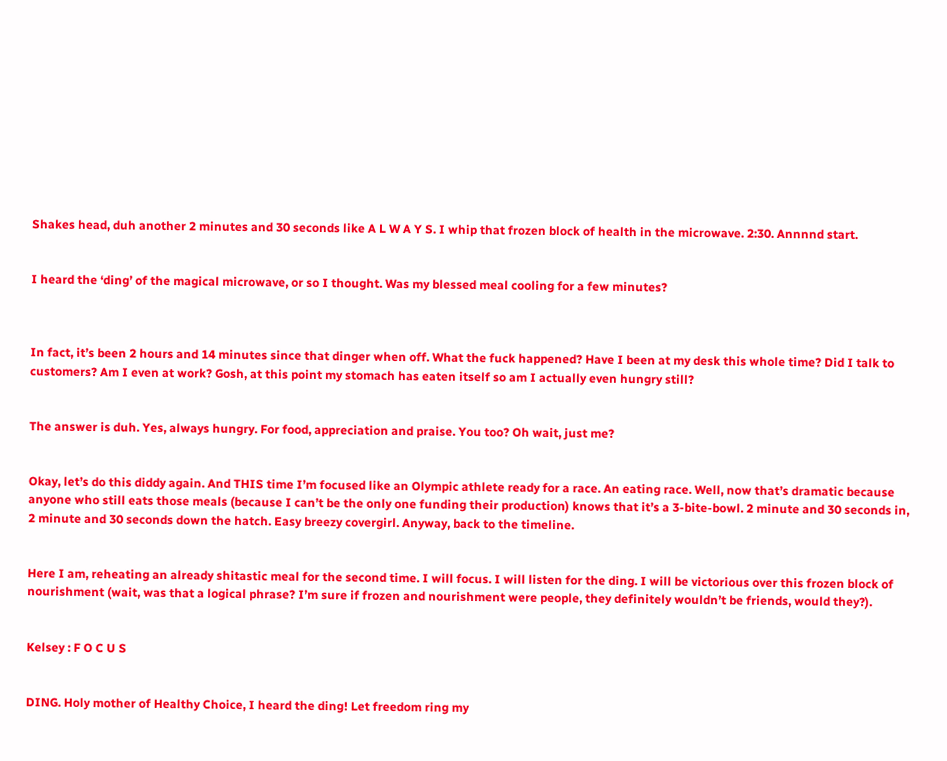Shakes head, duh another 2 minutes and 30 seconds like A L W A Y S. I whip that frozen block of health in the microwave. 2:30. Annnnd start.


I heard the ‘ding’ of the magical microwave, or so I thought. Was my blessed meal cooling for a few minutes?



In fact, it’s been 2 hours and 14 minutes since that dinger when off. What the fuck happened? Have I been at my desk this whole time? Did I talk to customers? Am I even at work? Gosh, at this point my stomach has eaten itself so am I actually even hungry still?


The answer is duh. Yes, always hungry. For food, appreciation and praise. You too? Oh wait, just me?


Okay, let’s do this diddy again. And THIS time I’m focused like an Olympic athlete ready for a race. An eating race. Well, now that’s dramatic because anyone who still eats those meals (because I can’t be the only one funding their production) knows that it’s a 3-bite-bowl. 2 minute and 30 seconds in, 2 minute and 30 seconds down the hatch. Easy breezy covergirl. Anyway, back to the timeline.


Here I am, reheating an already shitastic meal for the second time. I will focus. I will listen for the ding. I will be victorious over this frozen block of nourishment (wait, was that a logical phrase? I’m sure if frozen and nourishment were people, they definitely wouldn’t be friends, would they?).


Kelsey : F O C U S


DING. Holy mother of Healthy Choice, I heard the ding! Let freedom ring my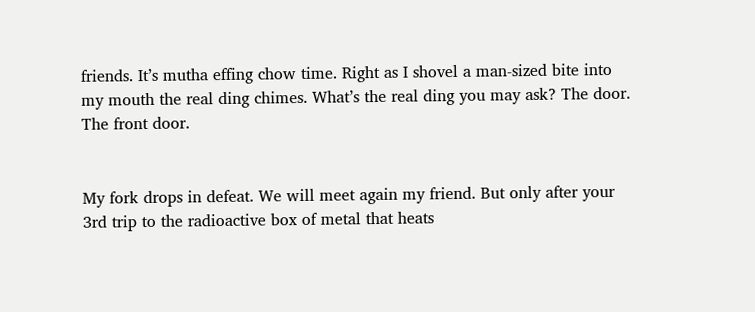friends. It’s mutha effing chow time. Right as I shovel a man-sized bite into my mouth the real ding chimes. What’s the real ding you may ask? The door. The front door.


My fork drops in defeat. We will meet again my friend. But only after your 3rd trip to the radioactive box of metal that heats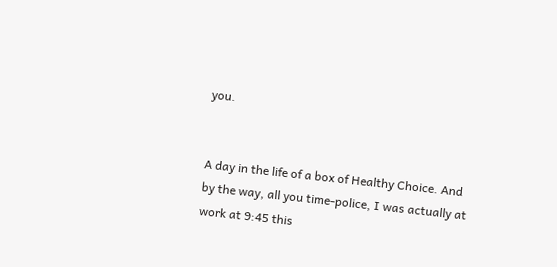you.


A day in the life of a box of Healthy Choice. And by the way, all you time-police, I was actually at work at 9:45 this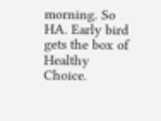morning. So HA. Early bird gets the box of Healthy Choice.